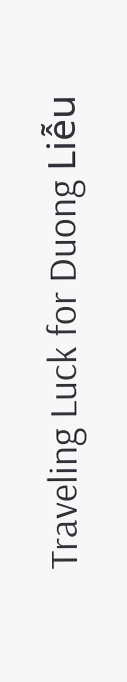Traveling Luck for Duong Liễu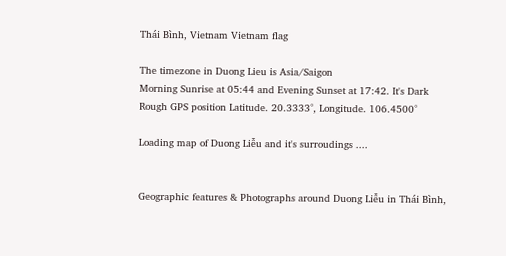Thái Bình, Vietnam Vietnam flag

The timezone in Duong Lieu is Asia/Saigon
Morning Sunrise at 05:44 and Evening Sunset at 17:42. It's Dark
Rough GPS position Latitude. 20.3333°, Longitude. 106.4500°

Loading map of Duong Liễu and it's surroudings ....


Geographic features & Photographs around Duong Liễu in Thái Bình,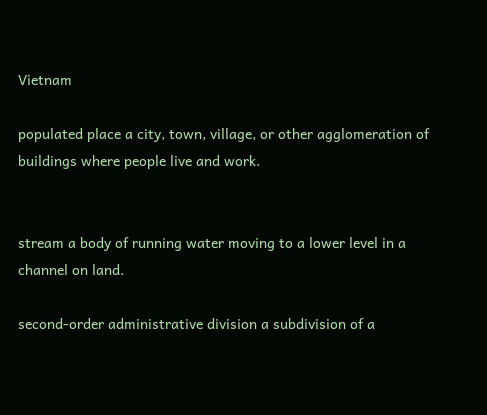Vietnam

populated place a city, town, village, or other agglomeration of buildings where people live and work.


stream a body of running water moving to a lower level in a channel on land.

second-order administrative division a subdivision of a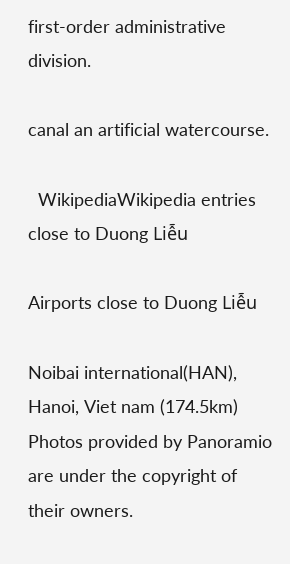first-order administrative division.

canal an artificial watercourse.

  WikipediaWikipedia entries close to Duong Liễu

Airports close to Duong Liễu

Noibai international(HAN), Hanoi, Viet nam (174.5km)
Photos provided by Panoramio are under the copyright of their owners.